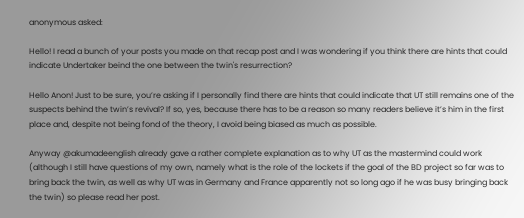anonymous asked:

Hello! I read a bunch of your posts you made on that recap post and I was wondering if you think there are hints that could indicate Undertaker beind the one between the twin's resurrection?

Hello Anon! Just to be sure, you’re asking if I personally find there are hints that could indicate that UT still remains one of the suspects behind the twin’s revival? If so, yes, because there has to be a reason so many readers believe it’s him in the first place and, despite not being fond of the theory, I avoid being biased as much as possible.

Anyway @akumadeenglish already gave a rather complete explanation as to why UT as the mastermind could work (although I still have questions of my own, namely what is the role of the lockets if the goal of the BD project so far was to bring back the twin, as well as why UT was in Germany and France apparently not so long ago if he was busy bringing back the twin) so please read her post.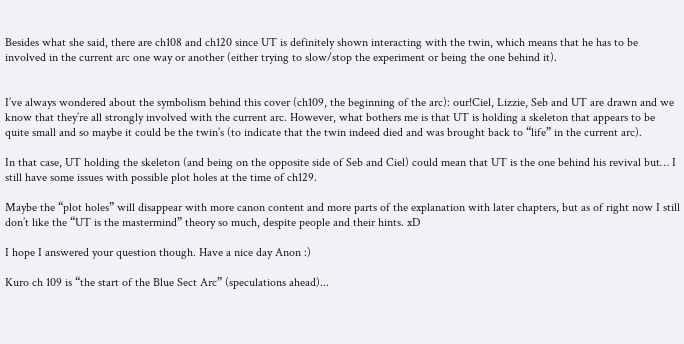Besides what she said, there are ch108 and ch120 since UT is definitely shown interacting with the twin, which means that he has to be involved in the current arc one way or another (either trying to slow/stop the experiment or being the one behind it).


I’ve always wondered about the symbolism behind this cover (ch109, the beginning of the arc): our!Ciel, Lizzie, Seb and UT are drawn and we know that they’re all strongly involved with the current arc. However, what bothers me is that UT is holding a skeleton that appears to be quite small and so maybe it could be the twin’s (to indicate that the twin indeed died and was brought back to “life” in the current arc).

In that case, UT holding the skeleton (and being on the opposite side of Seb and Ciel) could mean that UT is the one behind his revival but… I still have some issues with possible plot holes at the time of ch129.

Maybe the “plot holes” will disappear with more canon content and more parts of the explanation with later chapters, but as of right now I still don’t like the “UT is the mastermind” theory so much, despite people and their hints. xD

I hope I answered your question though. Have a nice day Anon :)

Kuro ch 109 is “the start of the Blue Sect Arc” (speculations ahead)...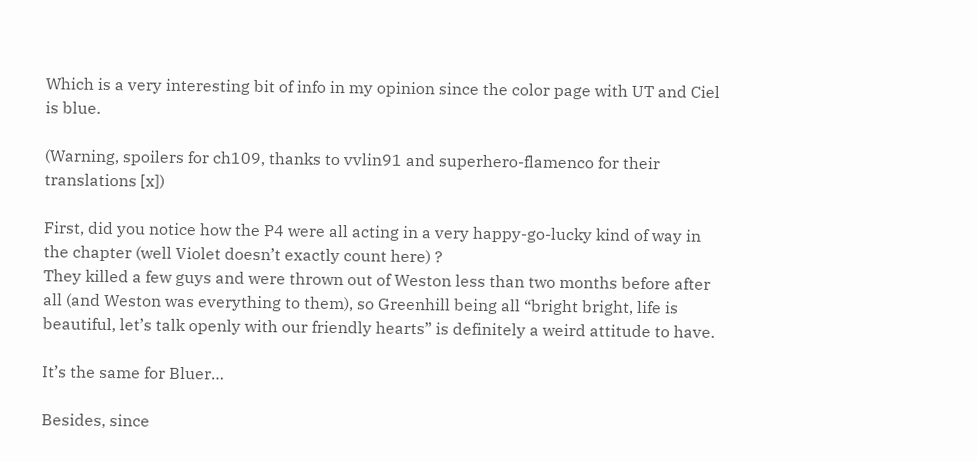Which is a very interesting bit of info in my opinion since the color page with UT and Ciel is blue.

(Warning, spoilers for ch109, thanks to vvlin91 and superhero-flamenco for their translations [x])

First, did you notice how the P4 were all acting in a very happy-go-lucky kind of way in the chapter (well Violet doesn’t exactly count here) ?
They killed a few guys and were thrown out of Weston less than two months before after all (and Weston was everything to them), so Greenhill being all “bright bright, life is beautiful, let’s talk openly with our friendly hearts” is definitely a weird attitude to have.

It’s the same for Bluer…

Besides, since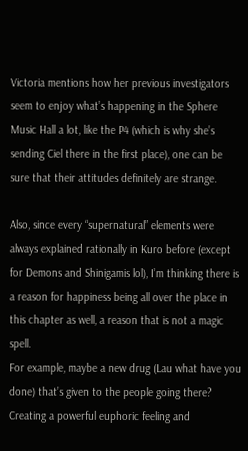Victoria mentions how her previous investigators seem to enjoy what’s happening in the Sphere Music Hall a lot, like the P4 (which is why she’s sending Ciel there in the first place), one can be sure that their attitudes definitely are strange.

Also, since every “supernatural” elements were always explained rationally in Kuro before (except for Demons and Shinigamis lol), I’m thinking there is a reason for happiness being all over the place in this chapter as well, a reason that is not a magic spell.
For example, maybe a new drug (Lau what have you done) that’s given to the people going there? Creating a powerful euphoric feeling and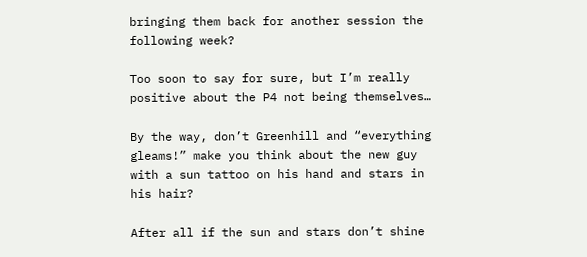bringing them back for another session the following week?

Too soon to say for sure, but I’m really positive about the P4 not being themselves…

By the way, don’t Greenhill and “everything gleams!” make you think about the new guy with a sun tattoo on his hand and stars in his hair?

After all if the sun and stars don’t shine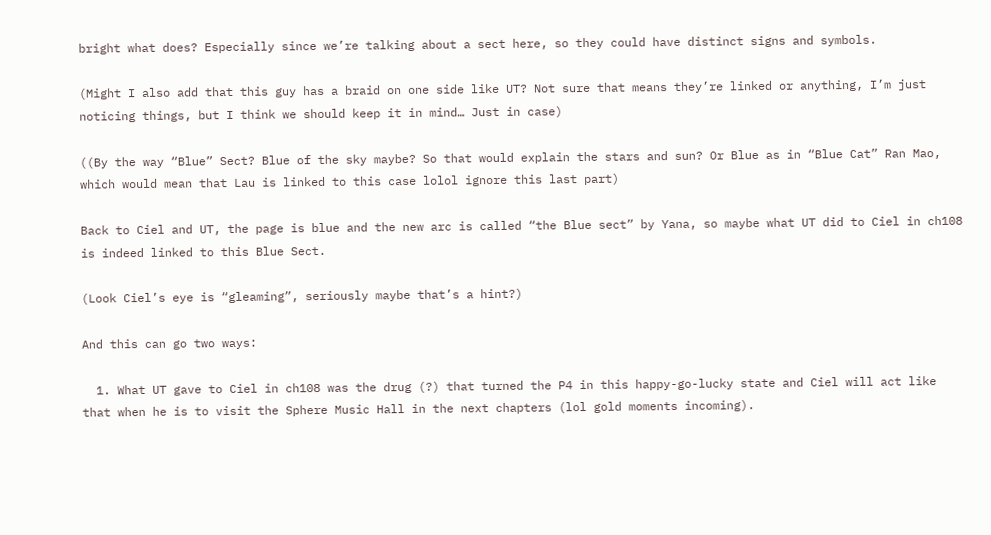bright what does? Especially since we’re talking about a sect here, so they could have distinct signs and symbols.

(Might I also add that this guy has a braid on one side like UT? Not sure that means they’re linked or anything, I’m just noticing things, but I think we should keep it in mind… Just in case)

((By the way “Blue” Sect? Blue of the sky maybe? So that would explain the stars and sun? Or Blue as in “Blue Cat” Ran Mao, which would mean that Lau is linked to this case lolol ignore this last part)

Back to Ciel and UT, the page is blue and the new arc is called “the Blue sect” by Yana, so maybe what UT did to Ciel in ch108 is indeed linked to this Blue Sect.

(Look Ciel’s eye is “gleaming”, seriously maybe that’s a hint?)

And this can go two ways:

  1. What UT gave to Ciel in ch108 was the drug (?) that turned the P4 in this happy-go-lucky state and Ciel will act like that when he is to visit the Sphere Music Hall in the next chapters (lol gold moments incoming).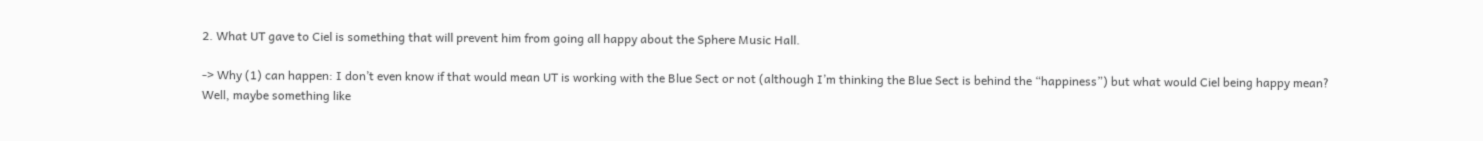2. What UT gave to Ciel is something that will prevent him from going all happy about the Sphere Music Hall.

-> Why (1) can happen: I don’t even know if that would mean UT is working with the Blue Sect or not (although I’m thinking the Blue Sect is behind the “happiness”) but what would Ciel being happy mean?
Well, maybe something like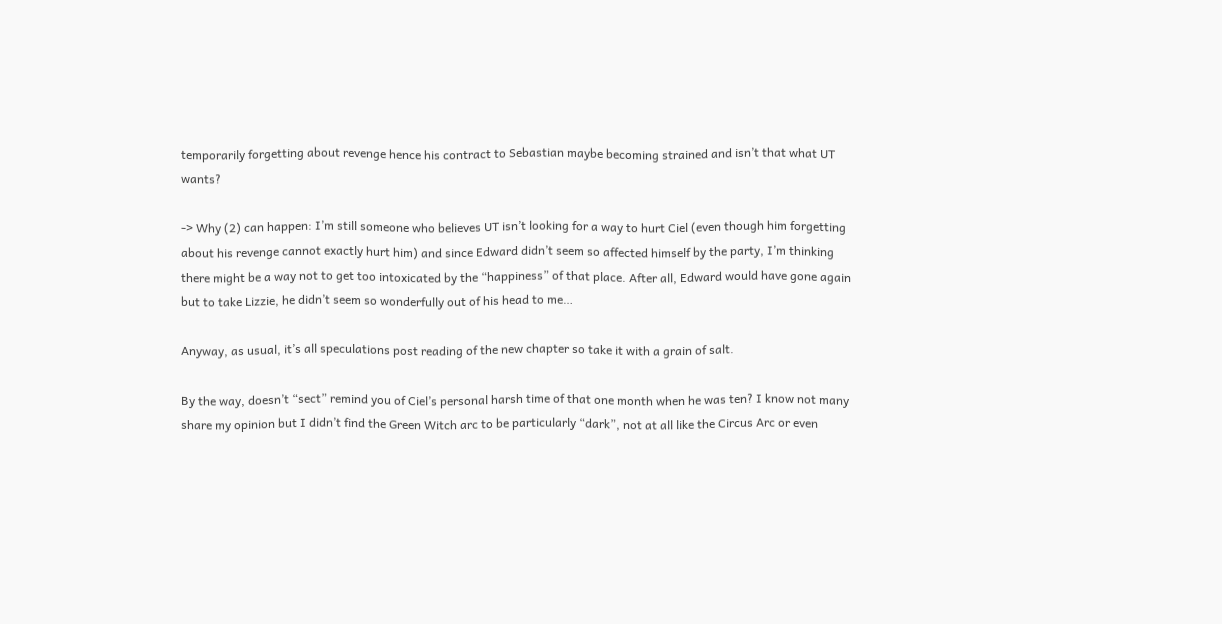temporarily forgetting about revenge hence his contract to Sebastian maybe becoming strained and isn’t that what UT wants?

-> Why (2) can happen: I’m still someone who believes UT isn’t looking for a way to hurt Ciel (even though him forgetting about his revenge cannot exactly hurt him) and since Edward didn’t seem so affected himself by the party, I’m thinking there might be a way not to get too intoxicated by the “happiness” of that place. After all, Edward would have gone again but to take Lizzie, he didn’t seem so wonderfully out of his head to me…

Anyway, as usual, it’s all speculations post reading of the new chapter so take it with a grain of salt.

By the way, doesn’t “sect” remind you of Ciel’s personal harsh time of that one month when he was ten? I know not many share my opinion but I didn’t find the Green Witch arc to be particularly “dark”, not at all like the Circus Arc or even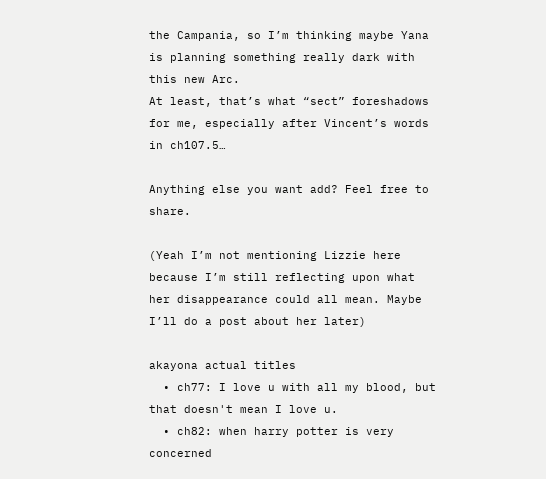the Campania, so I’m thinking maybe Yana is planning something really dark with this new Arc.
At least, that’s what “sect” foreshadows for me, especially after Vincent’s words in ch107.5…

Anything else you want add? Feel free to share.

(Yeah I’m not mentioning Lizzie here because I’m still reflecting upon what her disappearance could all mean. Maybe I’ll do a post about her later)

akayona actual titles
  • ch77: I love u with all my blood, but that doesn't mean I love u.
  • ch82: when harry potter is very concerned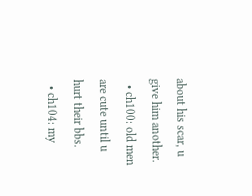about his scar, u give him another.
  • ch100: old men are cute until u hurt their bbs.
  • ch104: my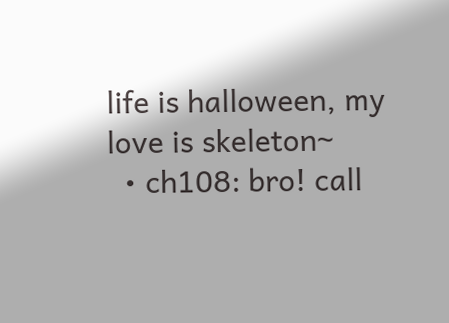life is halloween, my love is skeleton~
  • ch108: bro! call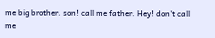me big brother. son! call me father. Hey! don't call me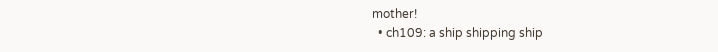mother!
  • ch109: a ship shipping ship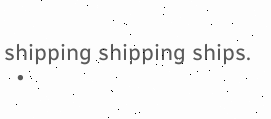shipping shipping ships.
  •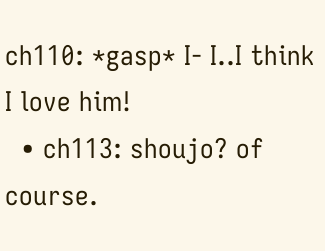ch110: *gasp* I- I..I think I love him!
  • ch113: shoujo? of course.